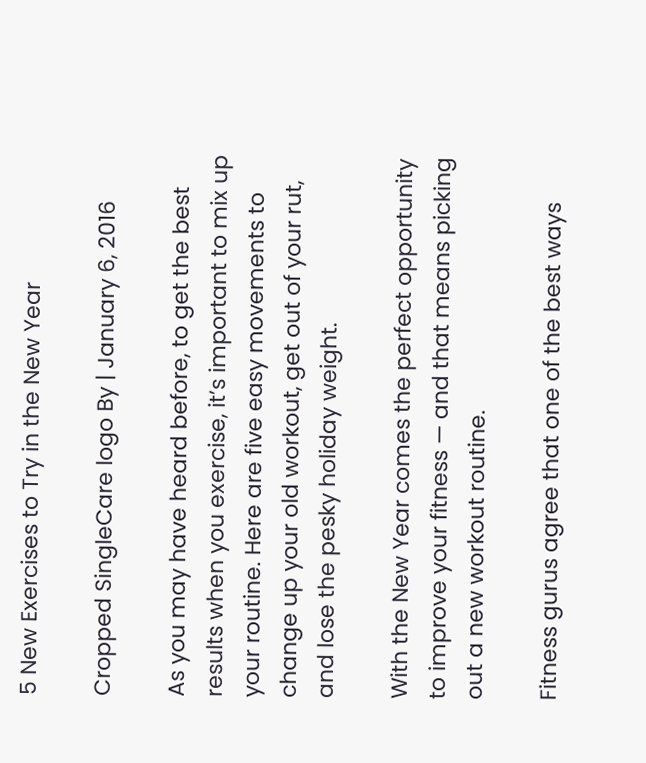5 New Exercises to Try in the New Year

Cropped SingleCare logo By | January 6, 2016

As you may have heard before, to get the best results when you exercise, it’s important to mix up your routine. Here are five easy movements to change up your old workout, get out of your rut, and lose the pesky holiday weight.

With the New Year comes the perfect opportunity to improve your fitness — and that means picking out a new workout routine.

Fitness gurus agree that one of the best ways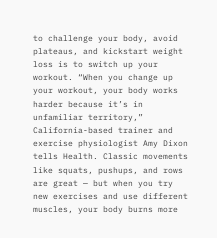to challenge your body, avoid plateaus, and kickstart weight loss is to switch up your workout. “When you change up your workout, your body works harder because it’s in unfamiliar territory,” California-based trainer and exercise physiologist Amy Dixon tells Health. Classic movements like squats, pushups, and rows are great — but when you try new exercises and use different muscles, your body burns more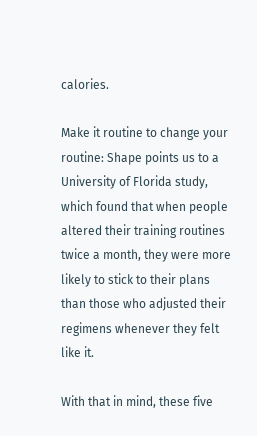calories.

Make it routine to change your routine: Shape points us to a University of Florida study, which found that when people altered their training routines twice a month, they were more likely to stick to their plans than those who adjusted their regimens whenever they felt like it.

With that in mind, these five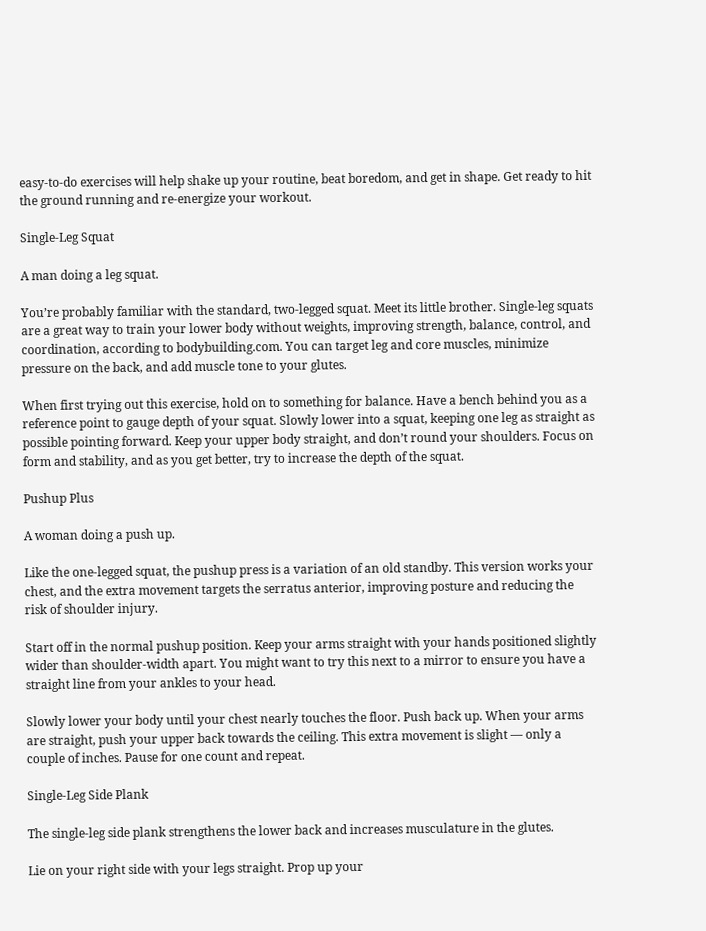easy-to-do exercises will help shake up your routine, beat boredom, and get in shape. Get ready to hit the ground running and re-energize your workout.

Single-Leg Squat

A man doing a leg squat.

You’re probably familiar with the standard, two-legged squat. Meet its little brother. Single-leg squats are a great way to train your lower body without weights, improving strength, balance, control, and coordination, according to bodybuilding.com. You can target leg and core muscles, minimize pressure on the back, and add muscle tone to your glutes.

When first trying out this exercise, hold on to something for balance. Have a bench behind you as a reference point to gauge depth of your squat. Slowly lower into a squat, keeping one leg as straight as possible pointing forward. Keep your upper body straight, and don’t round your shoulders. Focus on form and stability, and as you get better, try to increase the depth of the squat.

Pushup Plus

A woman doing a push up.

Like the one-legged squat, the pushup press is a variation of an old standby. This version works your chest, and the extra movement targets the serratus anterior, improving posture and reducing the risk of shoulder injury.

Start off in the normal pushup position. Keep your arms straight with your hands positioned slightly wider than shoulder-width apart. You might want to try this next to a mirror to ensure you have a straight line from your ankles to your head.

Slowly lower your body until your chest nearly touches the floor. Push back up. When your arms are straight, push your upper back towards the ceiling. This extra movement is slight — only a couple of inches. Pause for one count and repeat.

Single-Leg Side Plank

The single-leg side plank strengthens the lower back and increases musculature in the glutes.

Lie on your right side with your legs straight. Prop up your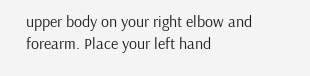upper body on your right elbow and forearm. Place your left hand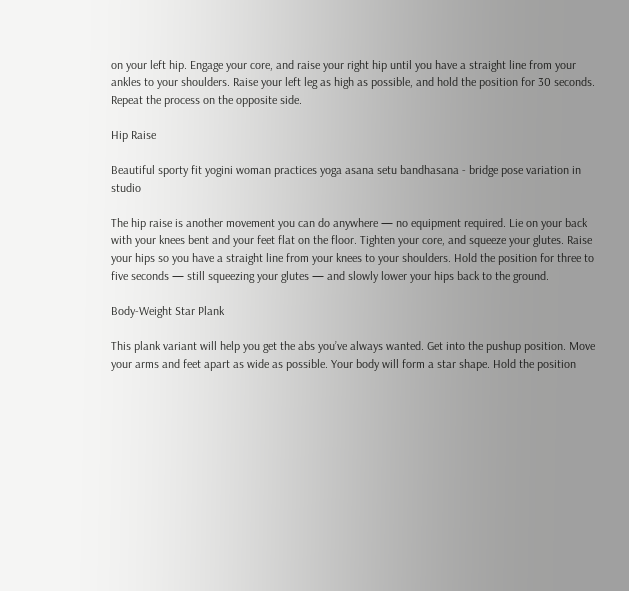on your left hip. Engage your core, and raise your right hip until you have a straight line from your ankles to your shoulders. Raise your left leg as high as possible, and hold the position for 30 seconds. Repeat the process on the opposite side.

Hip Raise

Beautiful sporty fit yogini woman practices yoga asana setu bandhasana - bridge pose variation in studio

The hip raise is another movement you can do anywhere — no equipment required. Lie on your back with your knees bent and your feet flat on the floor. Tighten your core, and squeeze your glutes. Raise your hips so you have a straight line from your knees to your shoulders. Hold the position for three to five seconds — still squeezing your glutes — and slowly lower your hips back to the ground.

Body-Weight Star Plank

This plank variant will help you get the abs you’ve always wanted. Get into the pushup position. Move your arms and feet apart as wide as possible. Your body will form a star shape. Hold the position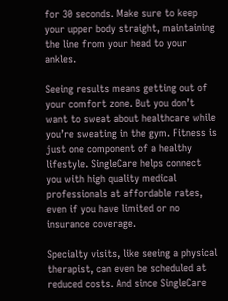for 30 seconds. Make sure to keep your upper body straight, maintaining the line from your head to your ankles.

Seeing results means getting out of your comfort zone. But you don’t want to sweat about healthcare while you’re sweating in the gym. Fitness is just one component of a healthy lifestyle. SingleCare helps connect you with high quality medical professionals at affordable rates, even if you have limited or no insurance coverage.

Specialty visits, like seeing a physical therapist, can even be scheduled at reduced costs. And since SingleCare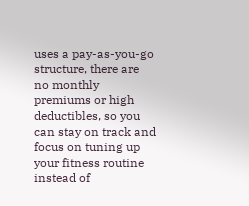uses a pay-as-you-go structure, there are no monthly premiums or high deductibles, so you can stay on track and focus on tuning up your fitness routine instead of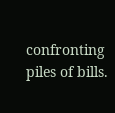confronting piles of bills.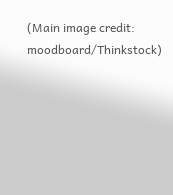(Main image credit: moodboard/Thinkstock)